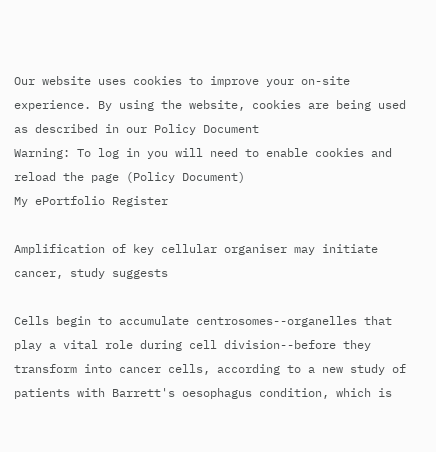Our website uses cookies to improve your on-site experience. By using the website, cookies are being used as described in our Policy Document
Warning: To log in you will need to enable cookies and reload the page (Policy Document)
My ePortfolio Register

Amplification of key cellular organiser may initiate cancer, study suggests

Cells begin to accumulate centrosomes--organelles that play a vital role during cell division--before they transform into cancer cells, according to a new study of patients with Barrett's oesophagus condition, which is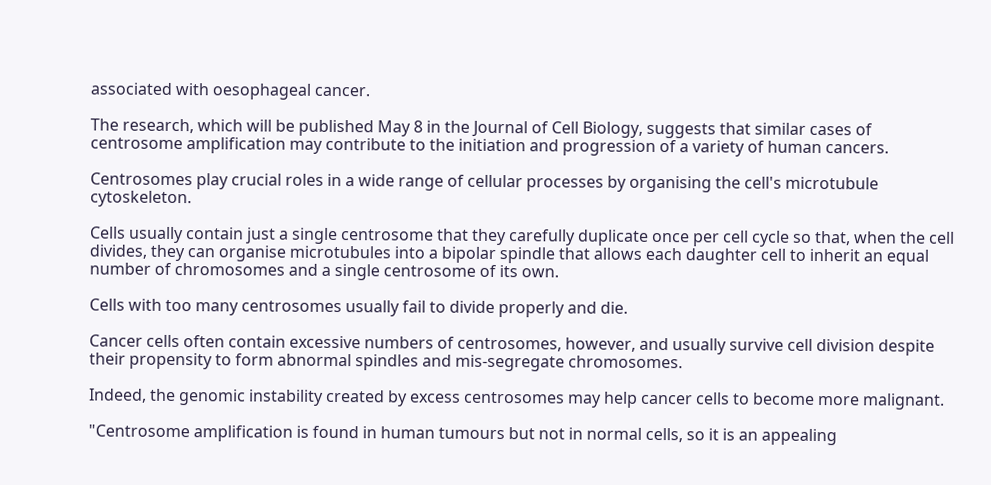associated with oesophageal cancer.

The research, which will be published May 8 in the Journal of Cell Biology, suggests that similar cases of centrosome amplification may contribute to the initiation and progression of a variety of human cancers.

Centrosomes play crucial roles in a wide range of cellular processes by organising the cell's microtubule cytoskeleton.

Cells usually contain just a single centrosome that they carefully duplicate once per cell cycle so that, when the cell divides, they can organise microtubules into a bipolar spindle that allows each daughter cell to inherit an equal number of chromosomes and a single centrosome of its own.

Cells with too many centrosomes usually fail to divide properly and die.

Cancer cells often contain excessive numbers of centrosomes, however, and usually survive cell division despite their propensity to form abnormal spindles and mis-segregate chromosomes.

Indeed, the genomic instability created by excess centrosomes may help cancer cells to become more malignant.

"Centrosome amplification is found in human tumours but not in normal cells, so it is an appealing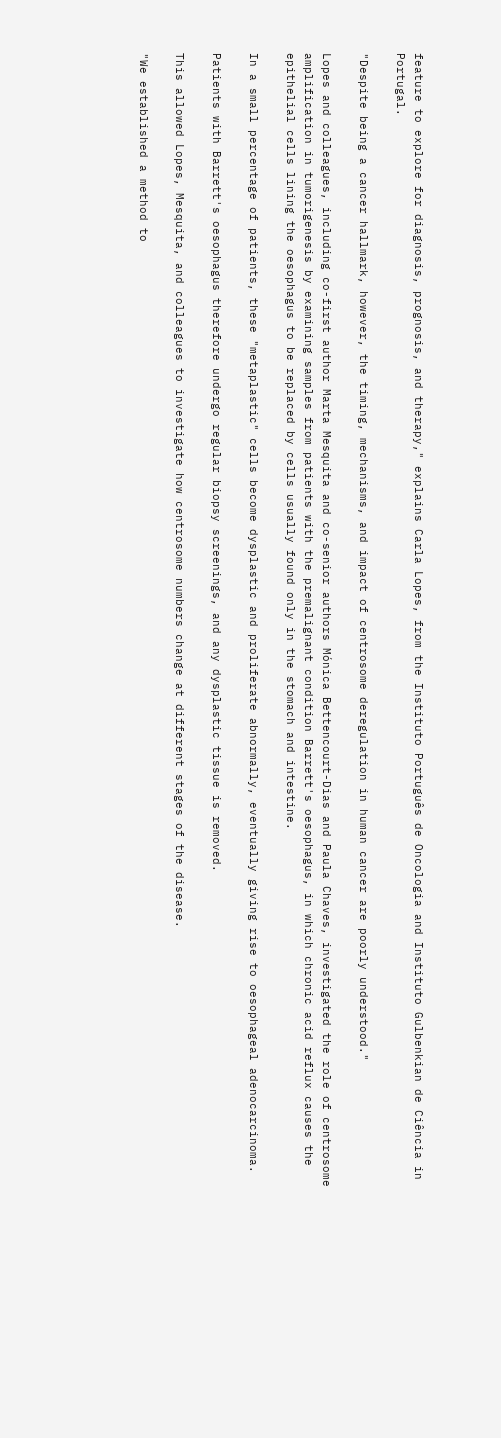feature to explore for diagnosis, prognosis, and therapy," explains Carla Lopes, from the Instituto Português de Oncologia and Instituto Gulbenkian de Ciência in Portugal.

"Despite being a cancer hallmark, however, the timing, mechanisms, and impact of centrosome deregulation in human cancer are poorly understood."

Lopes and colleagues, including co-first author Marta Mesquita and co-senior authors Mónica Bettencourt-Dias and Paula Chaves, investigated the role of centrosome amplification in tumorigenesis by examining samples from patients with the premalignant condition Barrett's oesophagus, in which chronic acid reflux causes the epithelial cells lining the oesophagus to be replaced by cells usually found only in the stomach and intestine.

In a small percentage of patients, these "metaplastic" cells become dysplastic and proliferate abnormally, eventually giving rise to oesophageal adenocarcinoma.

Patients with Barrett's oesophagus therefore undergo regular biopsy screenings, and any dysplastic tissue is removed.

This allowed Lopes, Mesquita, and colleagues to investigate how centrosome numbers change at different stages of the disease.

"We established a method to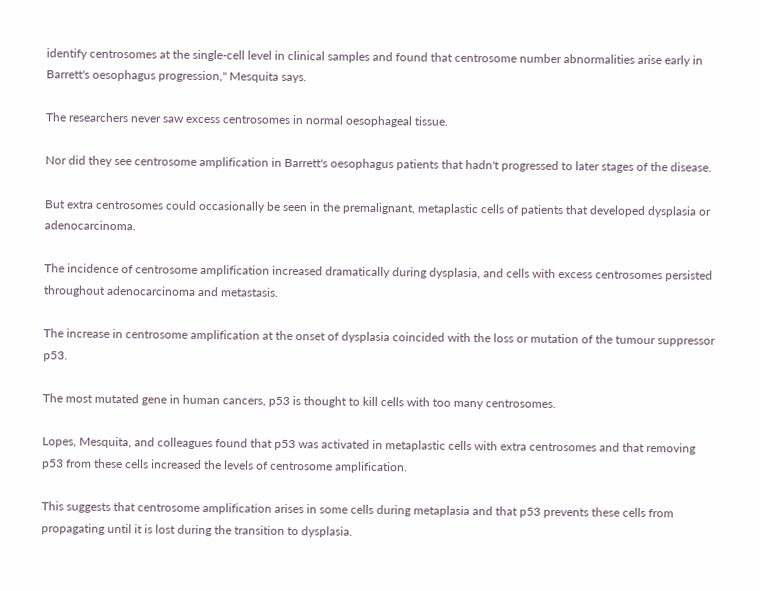identify centrosomes at the single-cell level in clinical samples and found that centrosome number abnormalities arise early in Barrett's oesophagus progression," Mesquita says.

The researchers never saw excess centrosomes in normal oesophageal tissue.

Nor did they see centrosome amplification in Barrett's oesophagus patients that hadn't progressed to later stages of the disease.

But extra centrosomes could occasionally be seen in the premalignant, metaplastic cells of patients that developed dysplasia or adenocarcinoma.

The incidence of centrosome amplification increased dramatically during dysplasia, and cells with excess centrosomes persisted throughout adenocarcinoma and metastasis.

The increase in centrosome amplification at the onset of dysplasia coincided with the loss or mutation of the tumour suppressor p53.

The most mutated gene in human cancers, p53 is thought to kill cells with too many centrosomes.

Lopes, Mesquita, and colleagues found that p53 was activated in metaplastic cells with extra centrosomes and that removing p53 from these cells increased the levels of centrosome amplification.

This suggests that centrosome amplification arises in some cells during metaplasia and that p53 prevents these cells from propagating until it is lost during the transition to dysplasia.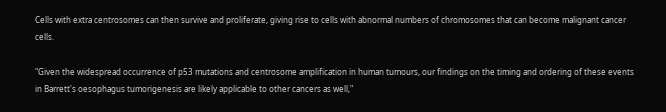Cells with extra centrosomes can then survive and proliferate, giving rise to cells with abnormal numbers of chromosomes that can become malignant cancer cells.

"Given the widespread occurrence of p53 mutations and centrosome amplification in human tumours, our findings on the timing and ordering of these events in Barrett's oesophagus tumorigenesis are likely applicable to other cancers as well,"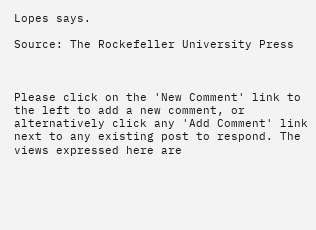Lopes says.

Source: The Rockefeller University Press



Please click on the 'New Comment' link to the left to add a new comment, or alternatively click any 'Add Comment' link next to any existing post to respond. The views expressed here are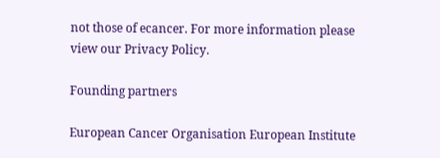not those of ecancer. For more information please view our Privacy Policy.

Founding partners

European Cancer Organisation European Institute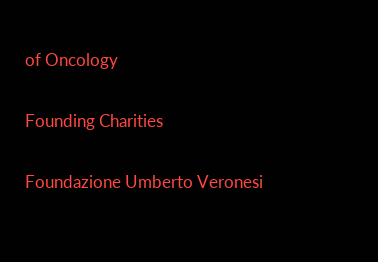of Oncology

Founding Charities

Foundazione Umberto Veronesi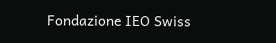Fondazione IEO Swiss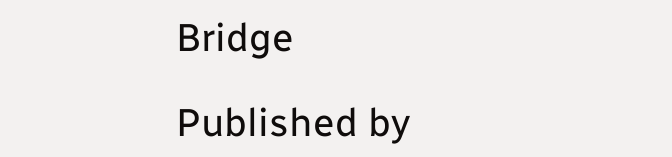Bridge

Published by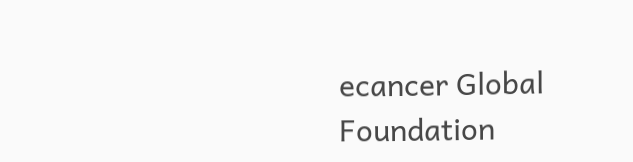ecancer Global Foundation